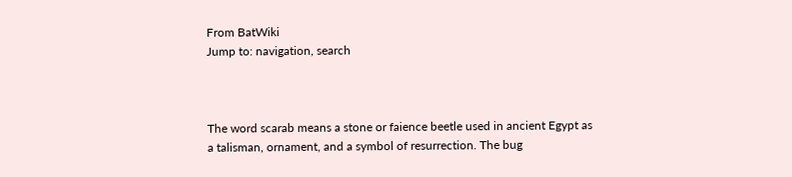From BatWiki
Jump to: navigation, search



The word scarab means a stone or faience beetle used in ancient Egypt as
a talisman, ornament, and a symbol of resurrection. The bug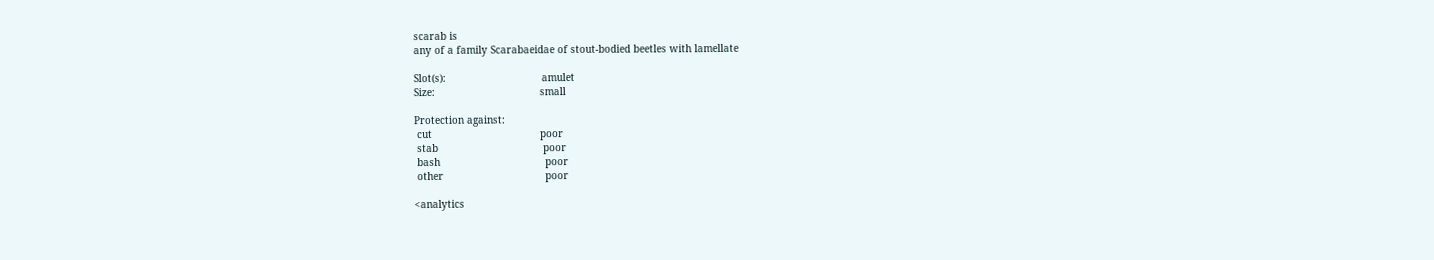scarab is
any of a family Scarabaeidae of stout-bodied beetles with lamellate

Slot(s):                                amulet
Size:                                   small

Protection against:
 cut                                    poor
 stab                                   poor
 bash                                   poor
 other                                  poor

<analytics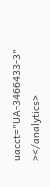uacct="UA-3466433-3" ></analytics>